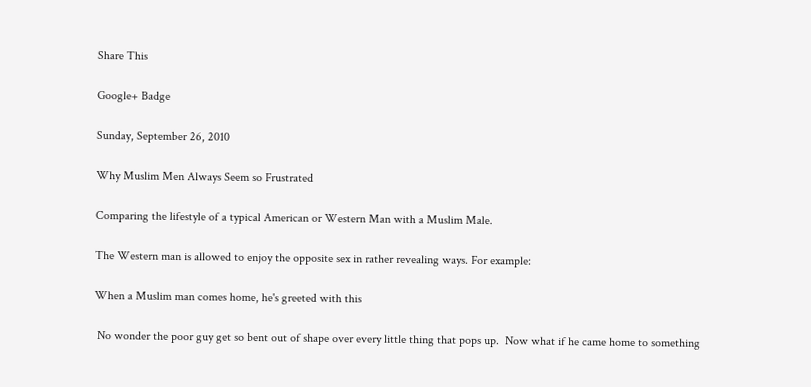Share This

Google+ Badge

Sunday, September 26, 2010

Why Muslim Men Always Seem so Frustrated

Comparing the lifestyle of a typical American or Western Man with a Muslim Male.

The Western man is allowed to enjoy the opposite sex in rather revealing ways. For example:

When a Muslim man comes home, he's greeted with this

 No wonder the poor guy get so bent out of shape over every little thing that pops up.  Now what if he came home to something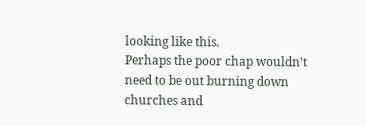looking like this.
Perhaps the poor chap wouldn't need to be out burning down churches and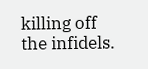killing off the infidels.